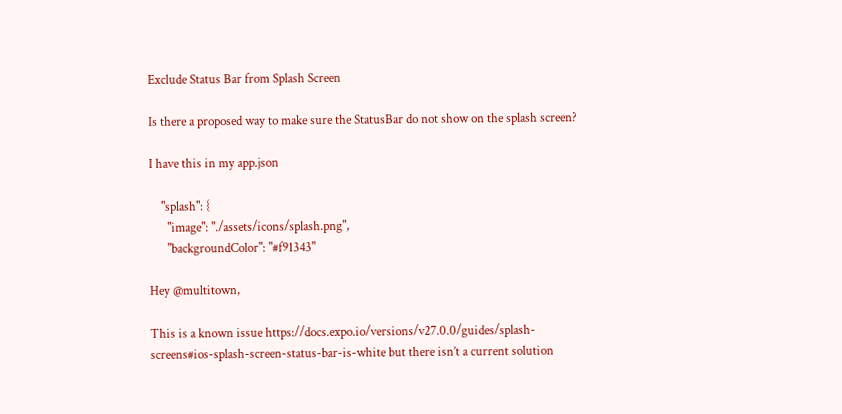Exclude Status Bar from Splash Screen

Is there a proposed way to make sure the StatusBar do not show on the splash screen?

I have this in my app.json

    "splash": {
      "image": "./assets/icons/splash.png",
      "backgroundColor": "#f91343"

Hey @multitown,

This is a known issue https://docs.expo.io/versions/v27.0.0/guides/splash-screens#ios-splash-screen-status-bar-is-white but there isn’t a current solution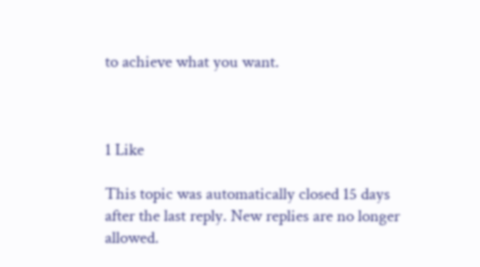to achieve what you want.



1 Like

This topic was automatically closed 15 days after the last reply. New replies are no longer allowed.